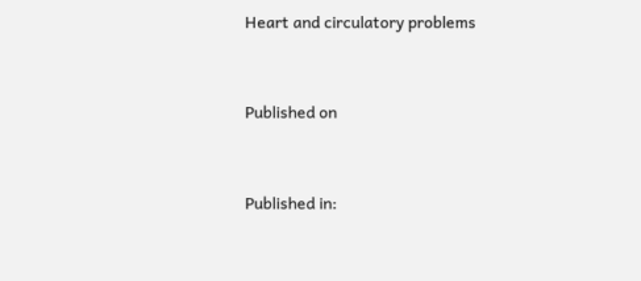Heart and circulatory problems


Published on


Published in: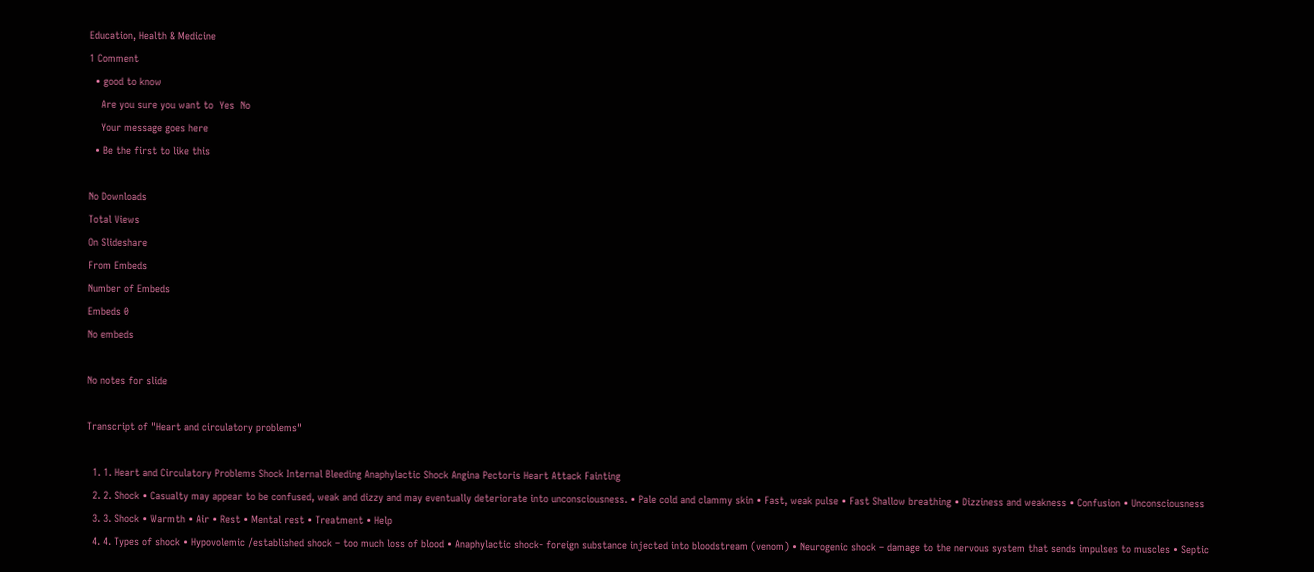Education, Health & Medicine
1 Comment
  • good to know
    Are you sure you want to  Yes  No
    Your message goes here
  • Be the first to like this

No Downloads
Total Views
On Slideshare
From Embeds
Number of Embeds
Embeds 0
No embeds

No notes for slide

Transcript of "Heart and circulatory problems"

  1. 1. Heart and Circulatory Problems Shock Internal Bleeding Anaphylactic Shock Angina Pectoris Heart Attack Fainting
  2. 2. Shock • Casualty may appear to be confused, weak and dizzy and may eventually deteriorate into unconsciousness. • Pale cold and clammy skin • Fast, weak pulse • Fast Shallow breathing • Dizziness and weakness • Confusion • Unconsciousness
  3. 3. Shock • Warmth • Air • Rest • Mental rest • Treatment • Help
  4. 4. Types of shock • Hypovolemic /established shock – too much loss of blood • Anaphylactic shock- foreign substance injected into bloodstream (venom) • Neurogenic shock – damage to the nervous system that sends impulses to muscles • Septic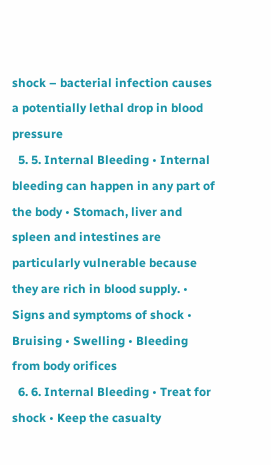shock – bacterial infection causes a potentially lethal drop in blood pressure
  5. 5. Internal Bleeding • Internal bleeding can happen in any part of the body • Stomach, liver and spleen and intestines are particularly vulnerable because they are rich in blood supply. • Signs and symptoms of shock • Bruising • Swelling • Bleeding from body orifices
  6. 6. Internal Bleeding • Treat for shock • Keep the casualty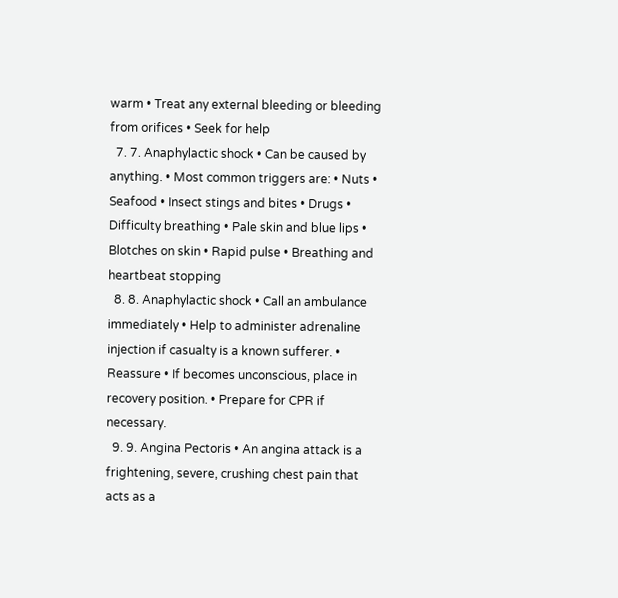warm • Treat any external bleeding or bleeding from orifices • Seek for help
  7. 7. Anaphylactic shock • Can be caused by anything. • Most common triggers are: • Nuts • Seafood • Insect stings and bites • Drugs • Difficulty breathing • Pale skin and blue lips • Blotches on skin • Rapid pulse • Breathing and heartbeat stopping
  8. 8. Anaphylactic shock • Call an ambulance immediately • Help to administer adrenaline injection if casualty is a known sufferer. • Reassure • If becomes unconscious, place in recovery position. • Prepare for CPR if necessary.
  9. 9. Angina Pectoris • An angina attack is a frightening, severe, crushing chest pain that acts as a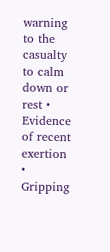warning to the casualty to calm down or rest • Evidence of recent exertion • Gripping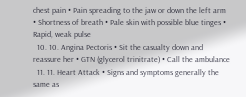chest pain • Pain spreading to the jaw or down the left arm • Shortness of breath • Pale skin with possible blue tinges • Rapid, weak pulse
  10. 10. Angina Pectoris • Sit the casualty down and reassure her • GTN (glycerol trinitrate) • Call the ambulance
  11. 11. Heart Attack • Signs and symptoms generally the same as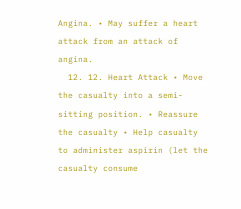Angina. • May suffer a heart attack from an attack of angina.
  12. 12. Heart Attack • Move the casualty into a semi-sitting position. • Reassure the casualty • Help casualty to administer aspirin (let the casualty consume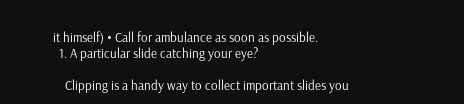it himself) • Call for ambulance as soon as possible.
  1. A particular slide catching your eye?

    Clipping is a handy way to collect important slides you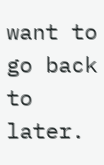want to go back to later.